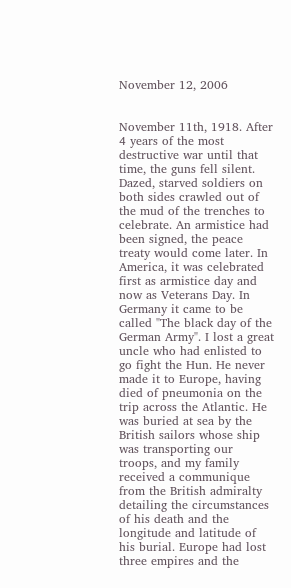November 12, 2006


November 11th, 1918. After 4 years of the most destructive war until that time, the guns fell silent. Dazed, starved soldiers on both sides crawled out of the mud of the trenches to celebrate. An armistice had been signed, the peace treaty would come later. In America, it was celebrated first as armistice day and now as Veterans Day. In Germany it came to be called "The black day of the German Army". I lost a great uncle who had enlisted to go fight the Hun. He never made it to Europe, having died of pneumonia on the trip across the Atlantic. He was buried at sea by the British sailors whose ship was transporting our troops, and my family received a communique from the British admiralty detailing the circumstances of his death and the longitude and latitude of his burial. Europe had lost three empires and the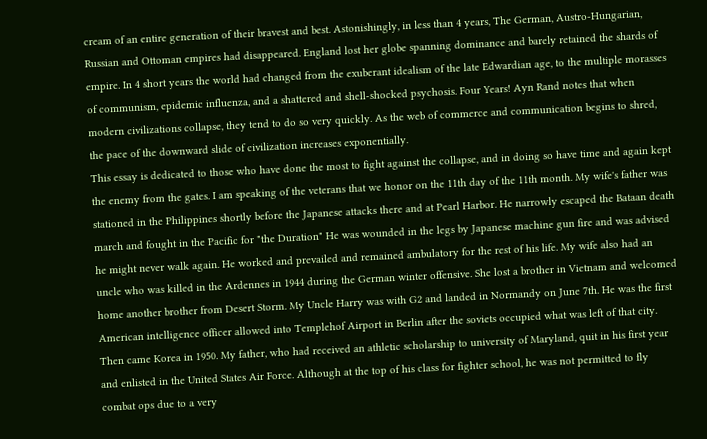cream of an entire generation of their bravest and best. Astonishingly, in less than 4 years, The German, Austro-Hungarian, Russian and Ottoman empires had disappeared. England lost her globe spanning dominance and barely retained the shards of empire. In 4 short years the world had changed from the exuberant idealism of the late Edwardian age, to the multiple morasses of communism, epidemic influenza, and a shattered and shell-shocked psychosis. Four Years! Ayn Rand notes that when modern civilizations collapse, they tend to do so very quickly. As the web of commerce and communication begins to shred, the pace of the downward slide of civilization increases exponentially.
This essay is dedicated to those who have done the most to fight against the collapse, and in doing so have time and again kept the enemy from the gates. I am speaking of the veterans that we honor on the 11th day of the 11th month. My wife's father was stationed in the Philippines shortly before the Japanese attacks there and at Pearl Harbor. He narrowly escaped the Bataan death march and fought in the Pacific for "the Duration" He was wounded in the legs by Japanese machine gun fire and was advised he might never walk again. He worked and prevailed and remained ambulatory for the rest of his life. My wife also had an uncle who was killed in the Ardennes in 1944 during the German winter offensive. She lost a brother in Vietnam and welcomed home another brother from Desert Storm. My Uncle Harry was with G2 and landed in Normandy on June 7th. He was the first American intelligence officer allowed into Templehof Airport in Berlin after the soviets occupied what was left of that city.
Then came Korea in 1950. My father, who had received an athletic scholarship to university of Maryland, quit in his first year and enlisted in the United States Air Force. Although at the top of his class for fighter school, he was not permitted to fly combat ops due to a very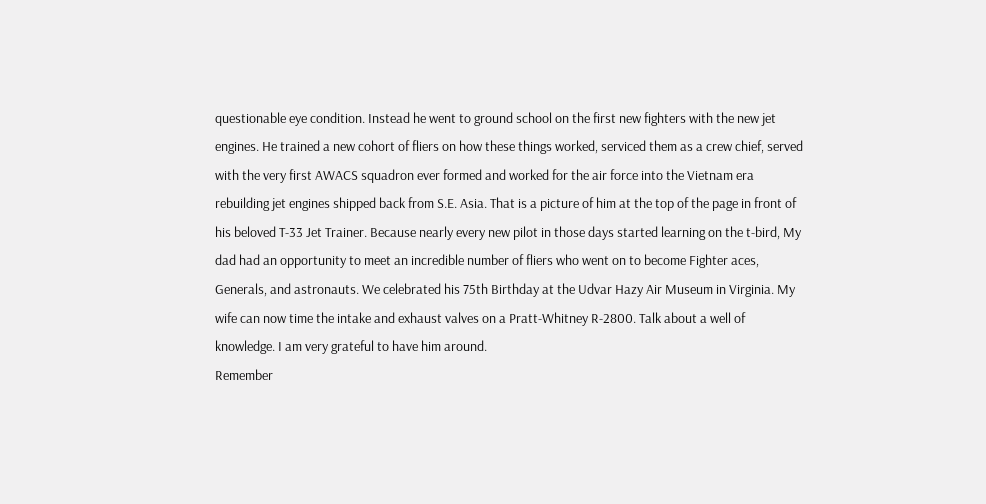questionable eye condition. Instead he went to ground school on the first new fighters with the new jet engines. He trained a new cohort of fliers on how these things worked, serviced them as a crew chief, served with the very first AWACS squadron ever formed and worked for the air force into the Vietnam era rebuilding jet engines shipped back from S.E. Asia. That is a picture of him at the top of the page in front of his beloved T-33 Jet Trainer. Because nearly every new pilot in those days started learning on the t-bird, My dad had an opportunity to meet an incredible number of fliers who went on to become Fighter aces, Generals, and astronauts. We celebrated his 75th Birthday at the Udvar Hazy Air Museum in Virginia. My wife can now time the intake and exhaust valves on a Pratt-Whitney R-2800. Talk about a well of knowledge. I am very grateful to have him around.
Remember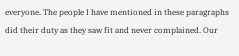everyone. The people I have mentioned in these paragraphs did their duty as they saw fit and never complained. Our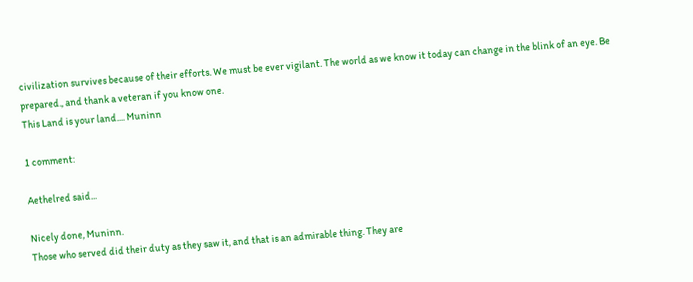civilization survives because of their efforts. We must be ever vigilant. The world as we know it today can change in the blink of an eye. Be prepared., and thank a veteran if you know one.
This Land is your land.... Muninn

1 comment:

Aethelred said...

Nicely done, Muninn.
Those who served did their duty as they saw it, and that is an admirable thing. They are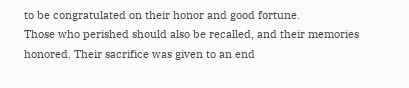to be congratulated on their honor and good fortune.
Those who perished should also be recalled, and their memories honored. Their sacrifice was given to an end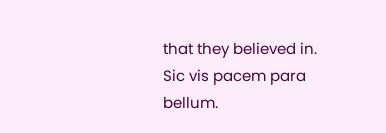that they believed in.
Sic vis pacem para bellum.